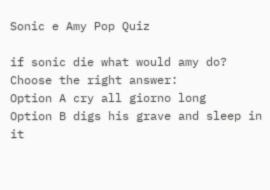Sonic e Amy Pop Quiz

if sonic die what would amy do?
Choose the right answer:
Option A cry all giorno long
Option B digs his grave and sleep in it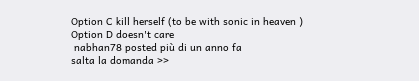Option C kill herself (to be with sonic in heaven )
Option D doesn't care
 nabhan78 posted più di un anno fa
salta la domanda >>